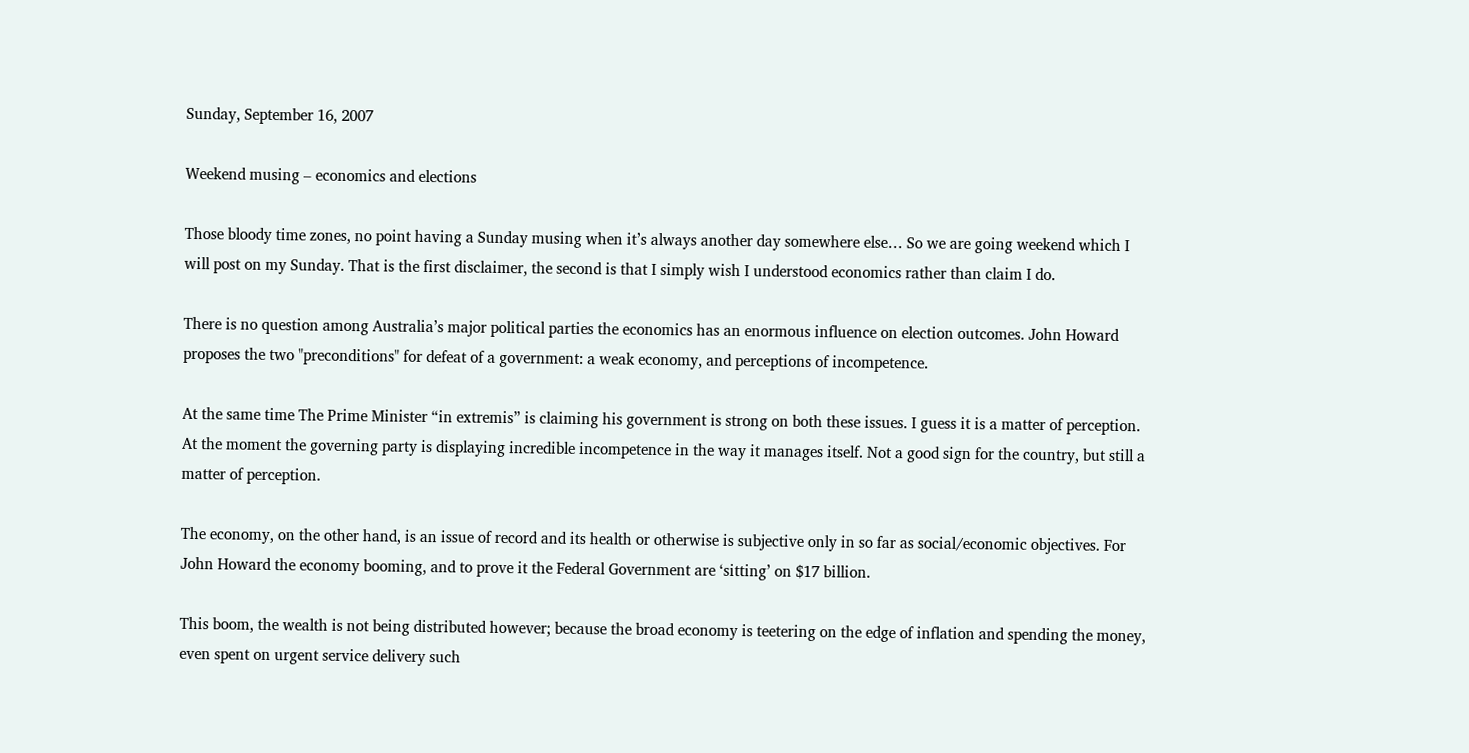Sunday, September 16, 2007

Weekend musing – economics and elections

Those bloody time zones, no point having a Sunday musing when it’s always another day somewhere else… So we are going weekend which I will post on my Sunday. That is the first disclaimer, the second is that I simply wish I understood economics rather than claim I do.

There is no question among Australia’s major political parties the economics has an enormous influence on election outcomes. John Howard proposes the two "preconditions" for defeat of a government: a weak economy, and perceptions of incompetence.

At the same time The Prime Minister “in extremis” is claiming his government is strong on both these issues. I guess it is a matter of perception. At the moment the governing party is displaying incredible incompetence in the way it manages itself. Not a good sign for the country, but still a matter of perception.

The economy, on the other hand, is an issue of record and its health or otherwise is subjective only in so far as social/economic objectives. For John Howard the economy booming, and to prove it the Federal Government are ‘sitting’ on $17 billion.

This boom, the wealth is not being distributed however; because the broad economy is teetering on the edge of inflation and spending the money, even spent on urgent service delivery such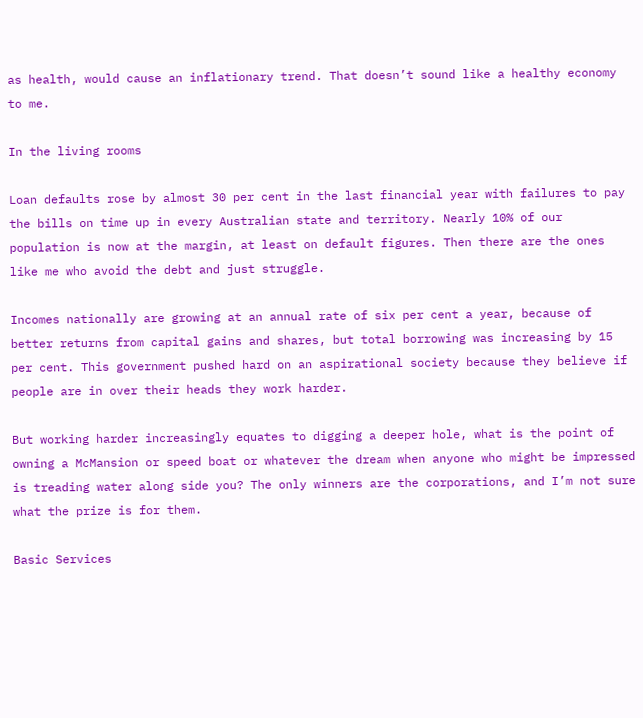as health, would cause an inflationary trend. That doesn’t sound like a healthy economy to me.

In the living rooms

Loan defaults rose by almost 30 per cent in the last financial year with failures to pay the bills on time up in every Australian state and territory. Nearly 10% of our population is now at the margin, at least on default figures. Then there are the ones like me who avoid the debt and just struggle.

Incomes nationally are growing at an annual rate of six per cent a year, because of better returns from capital gains and shares, but total borrowing was increasing by 15 per cent. This government pushed hard on an aspirational society because they believe if people are in over their heads they work harder.

But working harder increasingly equates to digging a deeper hole, what is the point of owning a McMansion or speed boat or whatever the dream when anyone who might be impressed is treading water along side you? The only winners are the corporations, and I’m not sure what the prize is for them.

Basic Services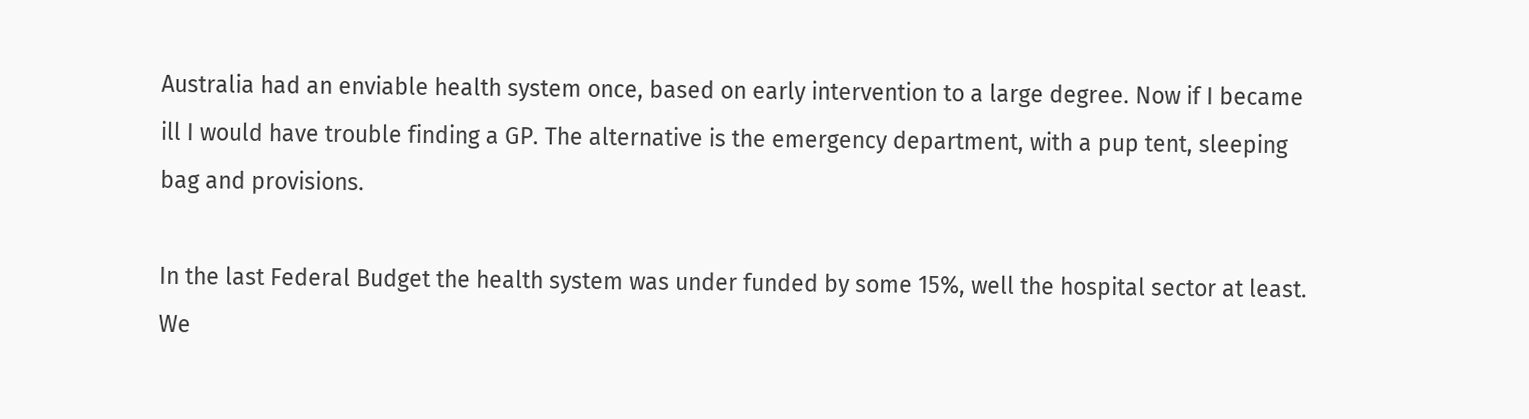Australia had an enviable health system once, based on early intervention to a large degree. Now if I became ill I would have trouble finding a GP. The alternative is the emergency department, with a pup tent, sleeping bag and provisions.

In the last Federal Budget the health system was under funded by some 15%, well the hospital sector at least. We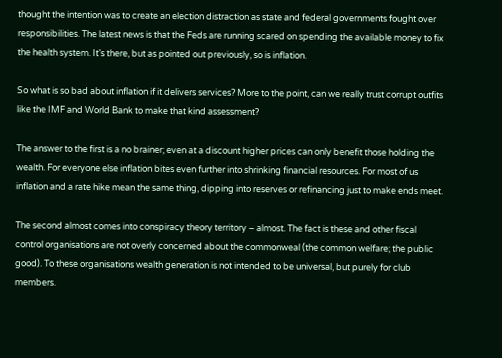thought the intention was to create an election distraction as state and federal governments fought over responsibilities. The latest news is that the Feds are running scared on spending the available money to fix the health system. It’s there, but as pointed out previously, so is inflation.

So what is so bad about inflation if it delivers services? More to the point, can we really trust corrupt outfits like the IMF and World Bank to make that kind assessment?

The answer to the first is a no brainer; even at a discount higher prices can only benefit those holding the wealth. For everyone else inflation bites even further into shrinking financial resources. For most of us inflation and a rate hike mean the same thing, dipping into reserves or refinancing just to make ends meet.

The second almost comes into conspiracy theory territory – almost. The fact is these and other fiscal control organisations are not overly concerned about the commonweal (the common welfare; the public good). To these organisations wealth generation is not intended to be universal, but purely for club members.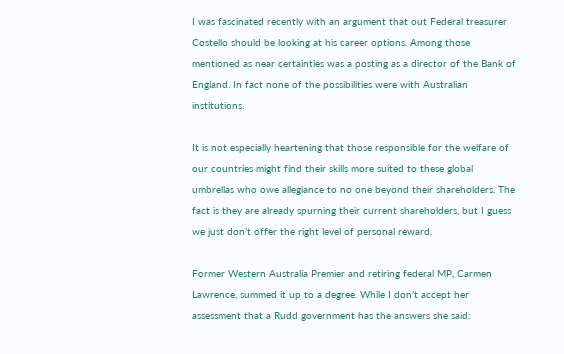I was fascinated recently with an argument that out Federal treasurer Costello should be looking at his career options. Among those mentioned as near certainties was a posting as a director of the Bank of England. In fact none of the possibilities were with Australian institutions.

It is not especially heartening that those responsible for the welfare of our countries might find their skills more suited to these global umbrellas who owe allegiance to no one beyond their shareholders. The fact is they are already spurning their current shareholders, but I guess we just don’t offer the right level of personal reward.

Former Western Australia Premier and retiring federal MP, Carmen Lawrence, summed it up to a degree. While I don’t accept her assessment that a Rudd government has the answers she said: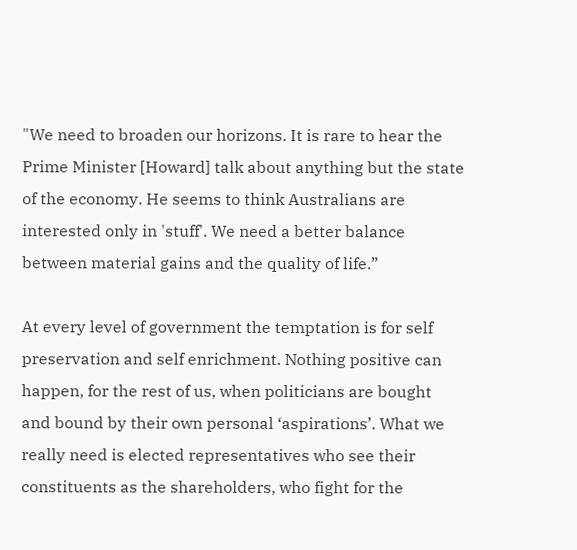"We need to broaden our horizons. It is rare to hear the Prime Minister [Howard] talk about anything but the state of the economy. He seems to think Australians are interested only in 'stuff'. We need a better balance between material gains and the quality of life.”

At every level of government the temptation is for self preservation and self enrichment. Nothing positive can happen, for the rest of us, when politicians are bought and bound by their own personal ‘aspirations’. What we really need is elected representatives who see their constituents as the shareholders, who fight for the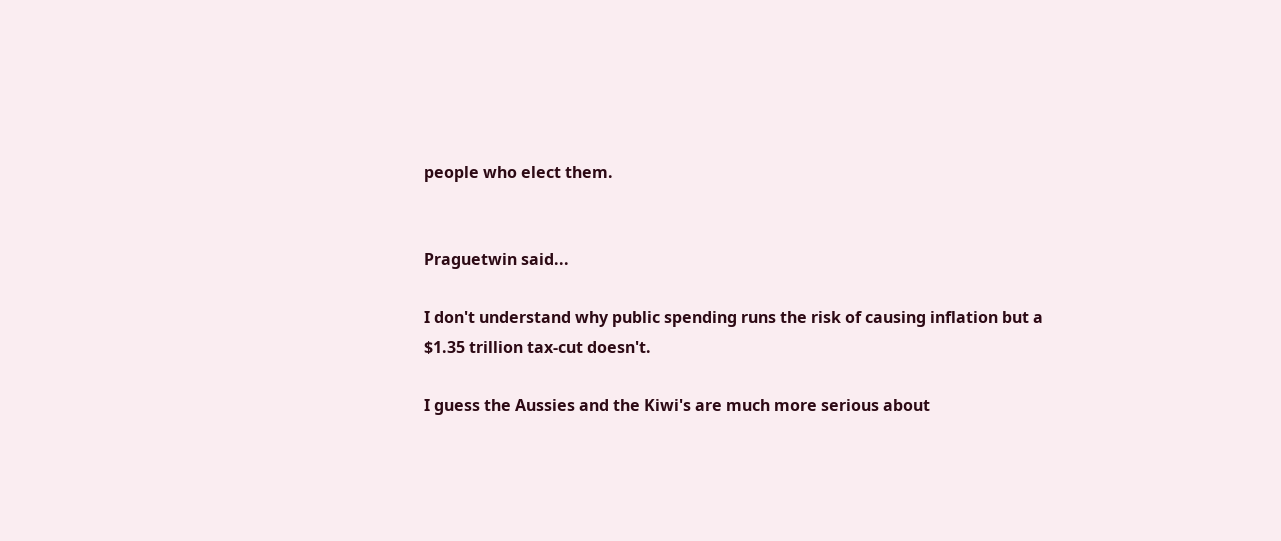people who elect them.


Praguetwin said...

I don't understand why public spending runs the risk of causing inflation but a $1.35 trillion tax-cut doesn't.

I guess the Aussies and the Kiwi's are much more serious about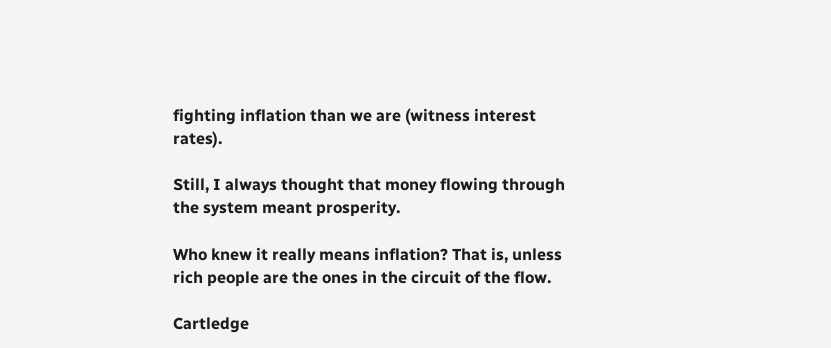fighting inflation than we are (witness interest rates).

Still, I always thought that money flowing through the system meant prosperity.

Who knew it really means inflation? That is, unless rich people are the ones in the circuit of the flow.

Cartledge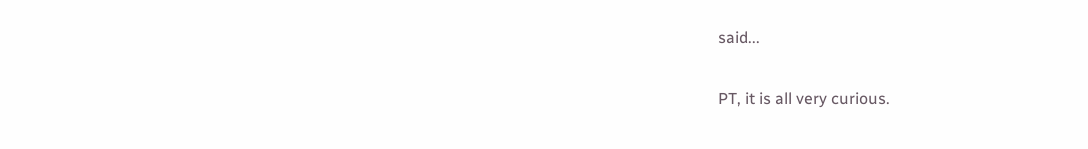said...

PT, it is all very curious.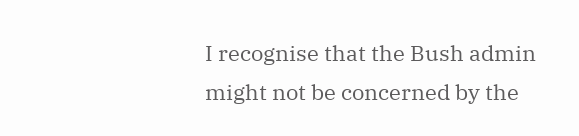I recognise that the Bush admin might not be concerned by the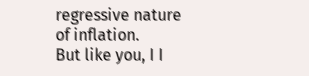regressive nature of inflation.
But like you, I I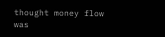thought money flow was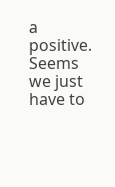a positive. Seems we just have to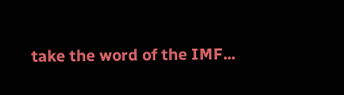take the word of the IMF...